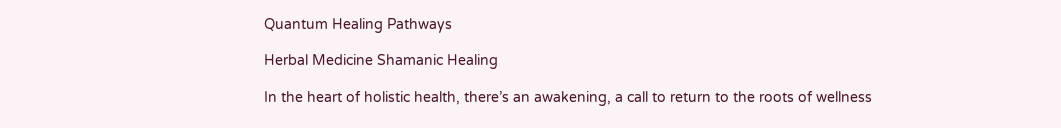Quantum Healing Pathways

Herbal Medicine Shamanic Healing

In the heart of holistic health, there’s an awakening, a call to return to the roots of wellness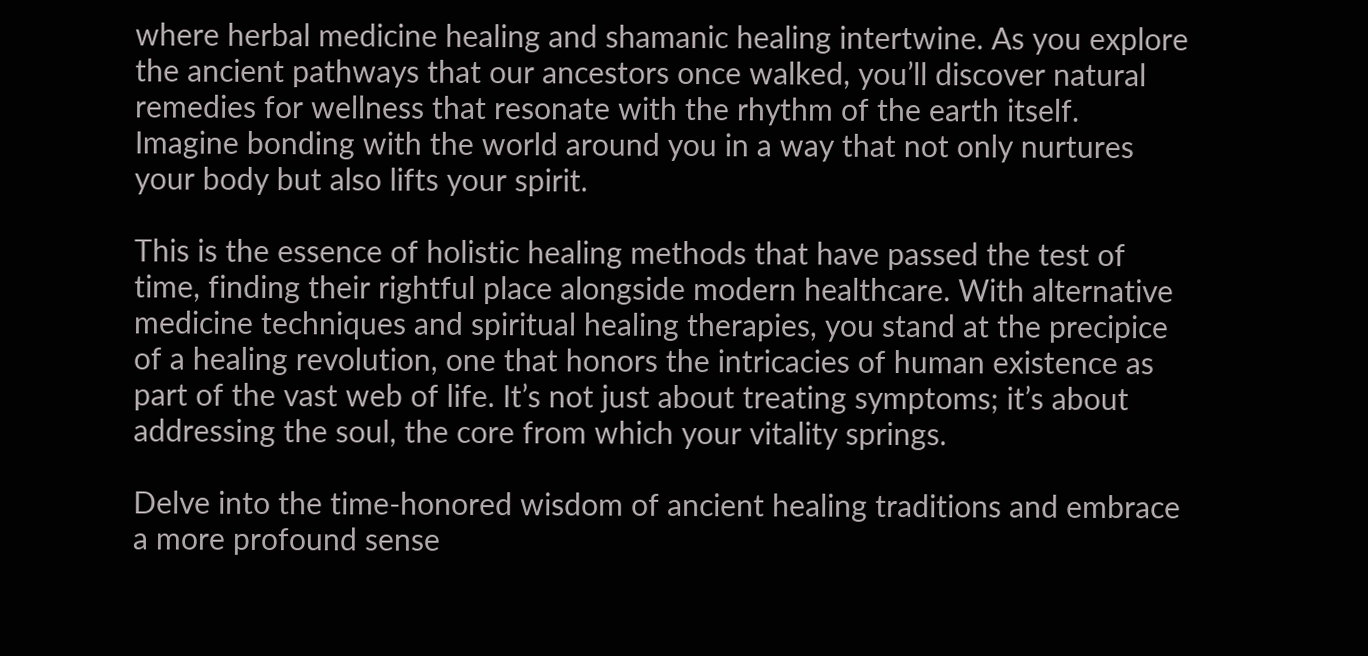where herbal medicine healing and shamanic healing intertwine. As you explore the ancient pathways that our ancestors once walked, you’ll discover natural remedies for wellness that resonate with the rhythm of the earth itself. Imagine bonding with the world around you in a way that not only nurtures your body but also lifts your spirit.

This is the essence of holistic healing methods that have passed the test of time, finding their rightful place alongside modern healthcare. With alternative medicine techniques and spiritual healing therapies, you stand at the precipice of a healing revolution, one that honors the intricacies of human existence as part of the vast web of life. It’s not just about treating symptoms; it’s about addressing the soul, the core from which your vitality springs.

Delve into the time-honored wisdom of ancient healing traditions and embrace a more profound sense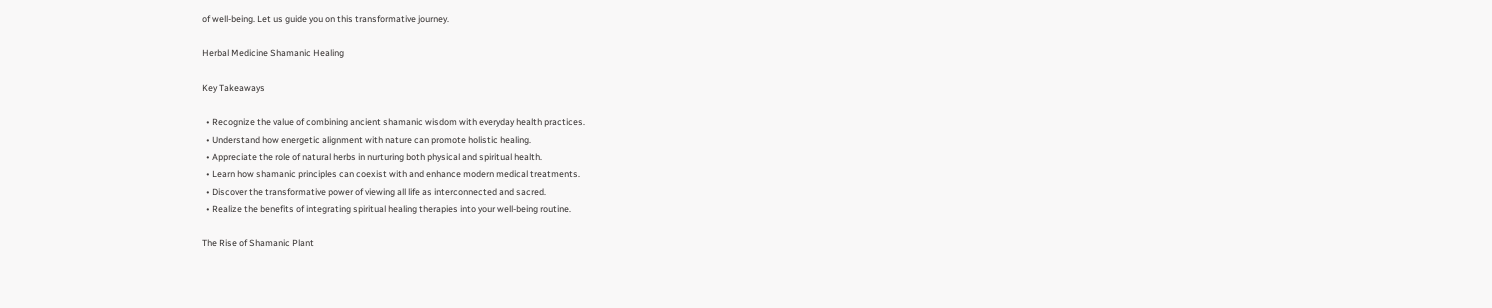of well-being. Let us guide you on this transformative journey.

Herbal Medicine Shamanic Healing

Key Takeaways

  • Recognize the value of combining ancient shamanic wisdom with everyday health practices.
  • Understand how energetic alignment with nature can promote holistic healing.
  • Appreciate the role of natural herbs in nurturing both physical and spiritual health.
  • Learn how shamanic principles can coexist with and enhance modern medical treatments.
  • Discover the transformative power of viewing all life as interconnected and sacred.
  • Realize the benefits of integrating spiritual healing therapies into your well-being routine.

The Rise of Shamanic Plant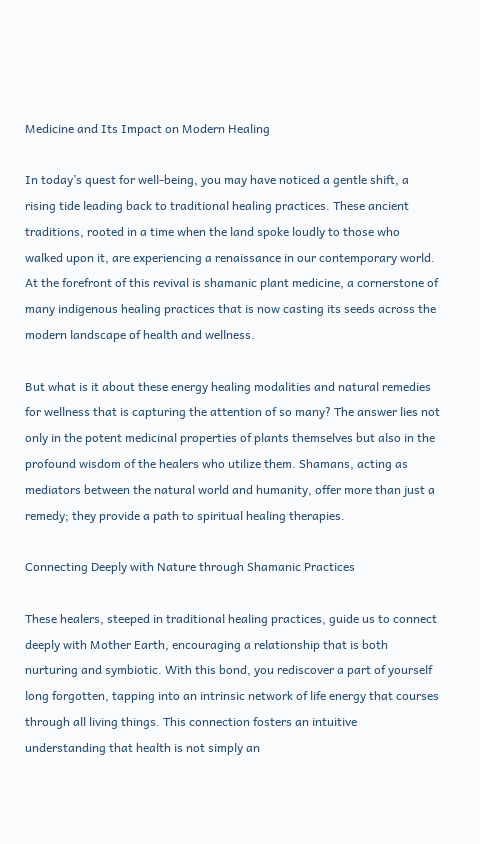Medicine and Its Impact on Modern Healing

In today’s quest for well-being, you may have noticed a gentle shift, a rising tide leading back to traditional healing practices. These ancient traditions, rooted in a time when the land spoke loudly to those who walked upon it, are experiencing a renaissance in our contemporary world. At the forefront of this revival is shamanic plant medicine, a cornerstone of many indigenous healing practices that is now casting its seeds across the modern landscape of health and wellness.

But what is it about these energy healing modalities and natural remedies for wellness that is capturing the attention of so many? The answer lies not only in the potent medicinal properties of plants themselves but also in the profound wisdom of the healers who utilize them. Shamans, acting as mediators between the natural world and humanity, offer more than just a remedy; they provide a path to spiritual healing therapies.

Connecting Deeply with Nature through Shamanic Practices

These healers, steeped in traditional healing practices, guide us to connect deeply with Mother Earth, encouraging a relationship that is both nurturing and symbiotic. With this bond, you rediscover a part of yourself long forgotten, tapping into an intrinsic network of life energy that courses through all living things. This connection fosters an intuitive understanding that health is not simply an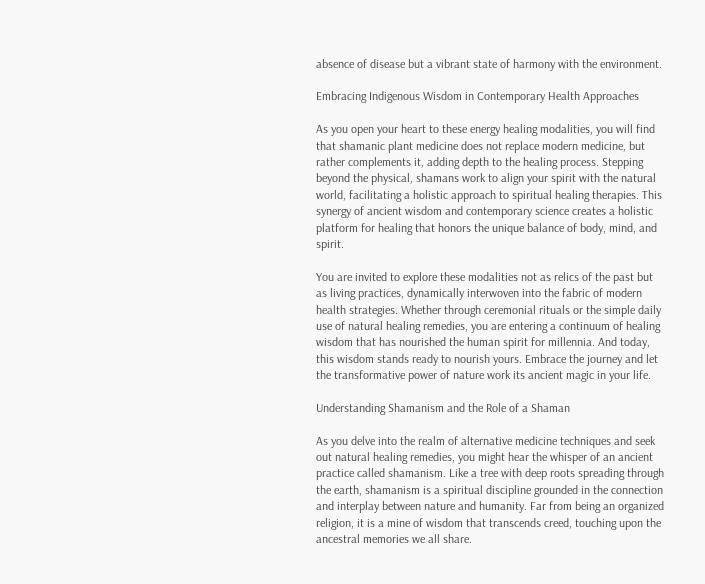absence of disease but a vibrant state of harmony with the environment.

Embracing Indigenous Wisdom in Contemporary Health Approaches

As you open your heart to these energy healing modalities, you will find that shamanic plant medicine does not replace modern medicine, but rather complements it, adding depth to the healing process. Stepping beyond the physical, shamans work to align your spirit with the natural world, facilitating a holistic approach to spiritual healing therapies. This synergy of ancient wisdom and contemporary science creates a holistic platform for healing that honors the unique balance of body, mind, and spirit.

You are invited to explore these modalities not as relics of the past but as living practices, dynamically interwoven into the fabric of modern health strategies. Whether through ceremonial rituals or the simple daily use of natural healing remedies, you are entering a continuum of healing wisdom that has nourished the human spirit for millennia. And today, this wisdom stands ready to nourish yours. Embrace the journey and let the transformative power of nature work its ancient magic in your life.

Understanding Shamanism and the Role of a Shaman

As you delve into the realm of alternative medicine techniques and seek out natural healing remedies, you might hear the whisper of an ancient practice called shamanism. Like a tree with deep roots spreading through the earth, shamanism is a spiritual discipline grounded in the connection and interplay between nature and humanity. Far from being an organized religion, it is a mine of wisdom that transcends creed, touching upon the ancestral memories we all share.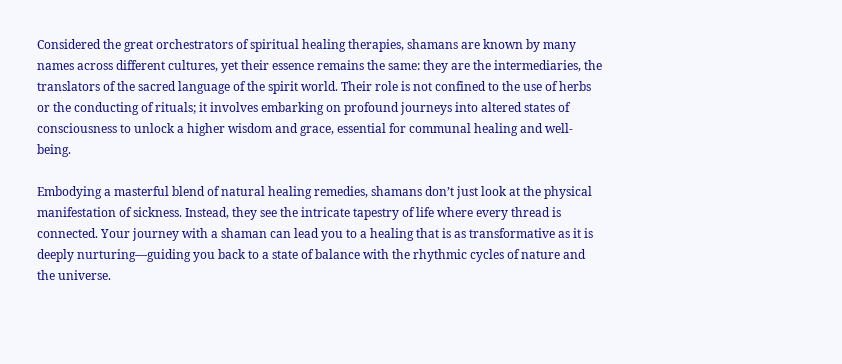Considered the great orchestrators of spiritual healing therapies, shamans are known by many names across different cultures, yet their essence remains the same: they are the intermediaries, the translators of the sacred language of the spirit world. Their role is not confined to the use of herbs or the conducting of rituals; it involves embarking on profound journeys into altered states of consciousness to unlock a higher wisdom and grace, essential for communal healing and well-being.

Embodying a masterful blend of natural healing remedies, shamans don’t just look at the physical manifestation of sickness. Instead, they see the intricate tapestry of life where every thread is connected. Your journey with a shaman can lead you to a healing that is as transformative as it is deeply nurturing—guiding you back to a state of balance with the rhythmic cycles of nature and the universe.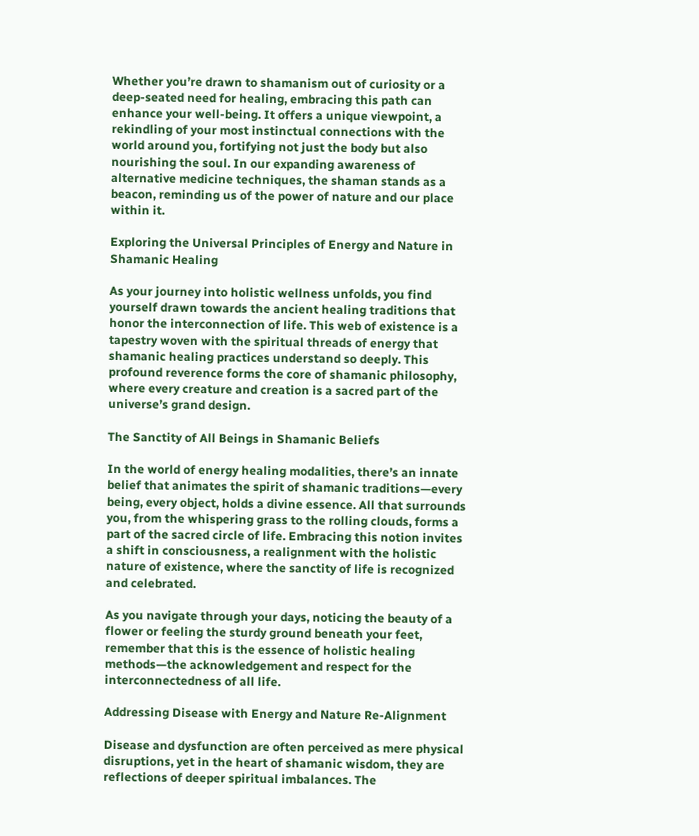Whether you’re drawn to shamanism out of curiosity or a deep-seated need for healing, embracing this path can enhance your well-being. It offers a unique viewpoint, a rekindling of your most instinctual connections with the world around you, fortifying not just the body but also nourishing the soul. In our expanding awareness of alternative medicine techniques, the shaman stands as a beacon, reminding us of the power of nature and our place within it.

Exploring the Universal Principles of Energy and Nature in Shamanic Healing

As your journey into holistic wellness unfolds, you find yourself drawn towards the ancient healing traditions that honor the interconnection of life. This web of existence is a tapestry woven with the spiritual threads of energy that shamanic healing practices understand so deeply. This profound reverence forms the core of shamanic philosophy, where every creature and creation is a sacred part of the universe’s grand design.

The Sanctity of All Beings in Shamanic Beliefs

In the world of energy healing modalities, there’s an innate belief that animates the spirit of shamanic traditions—every being, every object, holds a divine essence. All that surrounds you, from the whispering grass to the rolling clouds, forms a part of the sacred circle of life. Embracing this notion invites a shift in consciousness, a realignment with the holistic nature of existence, where the sanctity of life is recognized and celebrated.

As you navigate through your days, noticing the beauty of a flower or feeling the sturdy ground beneath your feet, remember that this is the essence of holistic healing methods—the acknowledgement and respect for the interconnectedness of all life.

Addressing Disease with Energy and Nature Re-Alignment

Disease and dysfunction are often perceived as mere physical disruptions, yet in the heart of shamanic wisdom, they are reflections of deeper spiritual imbalances. The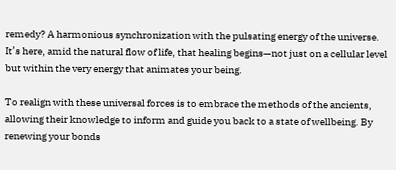remedy? A harmonious synchronization with the pulsating energy of the universe. It’s here, amid the natural flow of life, that healing begins—not just on a cellular level but within the very energy that animates your being.

To realign with these universal forces is to embrace the methods of the ancients, allowing their knowledge to inform and guide you back to a state of wellbeing. By renewing your bonds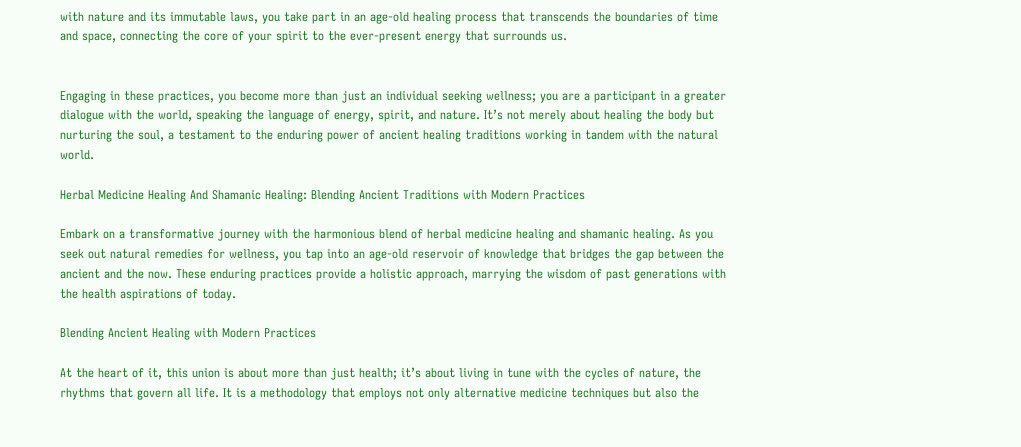with nature and its immutable laws, you take part in an age-old healing process that transcends the boundaries of time and space, connecting the core of your spirit to the ever-present energy that surrounds us.


Engaging in these practices, you become more than just an individual seeking wellness; you are a participant in a greater dialogue with the world, speaking the language of energy, spirit, and nature. It’s not merely about healing the body but nurturing the soul, a testament to the enduring power of ancient healing traditions working in tandem with the natural world.

Herbal Medicine Healing And Shamanic Healing: Blending Ancient Traditions with Modern Practices

Embark on a transformative journey with the harmonious blend of herbal medicine healing and shamanic healing. As you seek out natural remedies for wellness, you tap into an age-old reservoir of knowledge that bridges the gap between the ancient and the now. These enduring practices provide a holistic approach, marrying the wisdom of past generations with the health aspirations of today.

Blending Ancient Healing with Modern Practices

At the heart of it, this union is about more than just health; it’s about living in tune with the cycles of nature, the rhythms that govern all life. It is a methodology that employs not only alternative medicine techniques but also the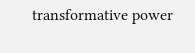transformative power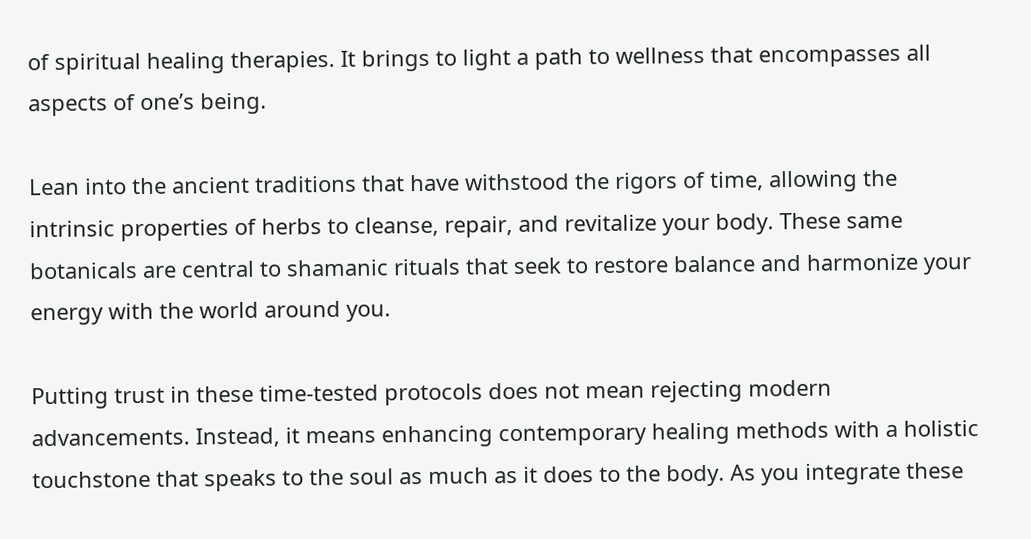of spiritual healing therapies. It brings to light a path to wellness that encompasses all aspects of one’s being.

Lean into the ancient traditions that have withstood the rigors of time, allowing the intrinsic properties of herbs to cleanse, repair, and revitalize your body. These same botanicals are central to shamanic rituals that seek to restore balance and harmonize your energy with the world around you.

Putting trust in these time-tested protocols does not mean rejecting modern advancements. Instead, it means enhancing contemporary healing methods with a holistic touchstone that speaks to the soul as much as it does to the body. As you integrate these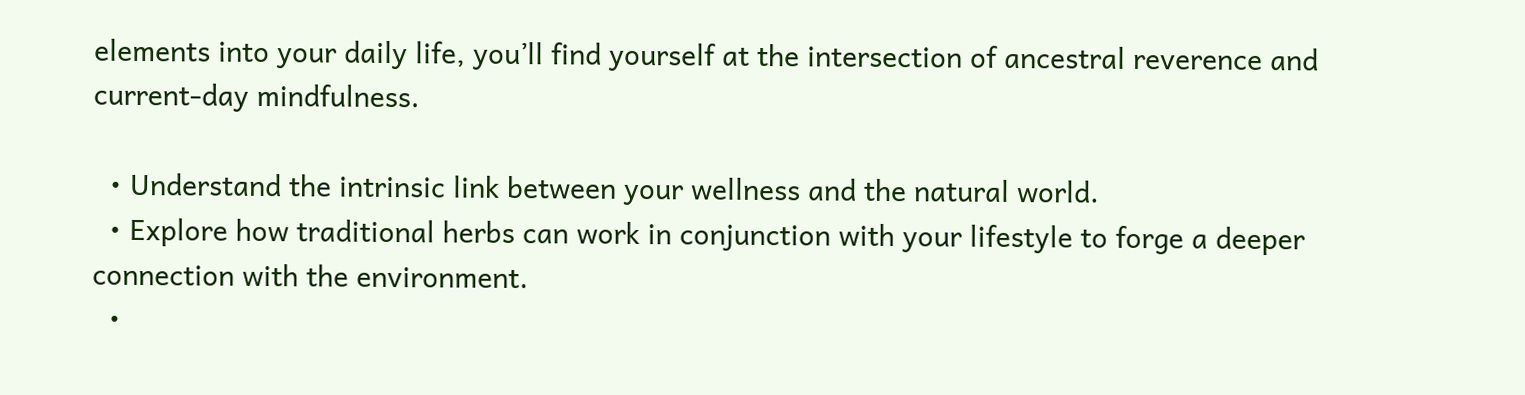elements into your daily life, you’ll find yourself at the intersection of ancestral reverence and current-day mindfulness.

  • Understand the intrinsic link between your wellness and the natural world.
  • Explore how traditional herbs can work in conjunction with your lifestyle to forge a deeper connection with the environment.
  •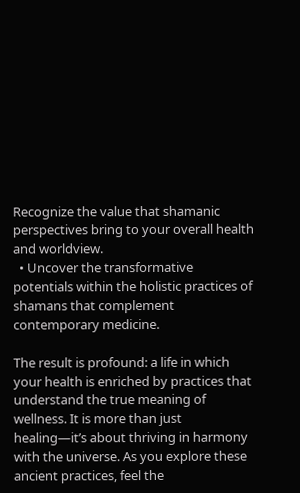Recognize the value that shamanic perspectives bring to your overall health and worldview.
  • Uncover the transformative potentials within the holistic practices of shamans that complement contemporary medicine.

The result is profound: a life in which your health is enriched by practices that understand the true meaning of wellness. It is more than just healing—it’s about thriving in harmony with the universe. As you explore these ancient practices, feel the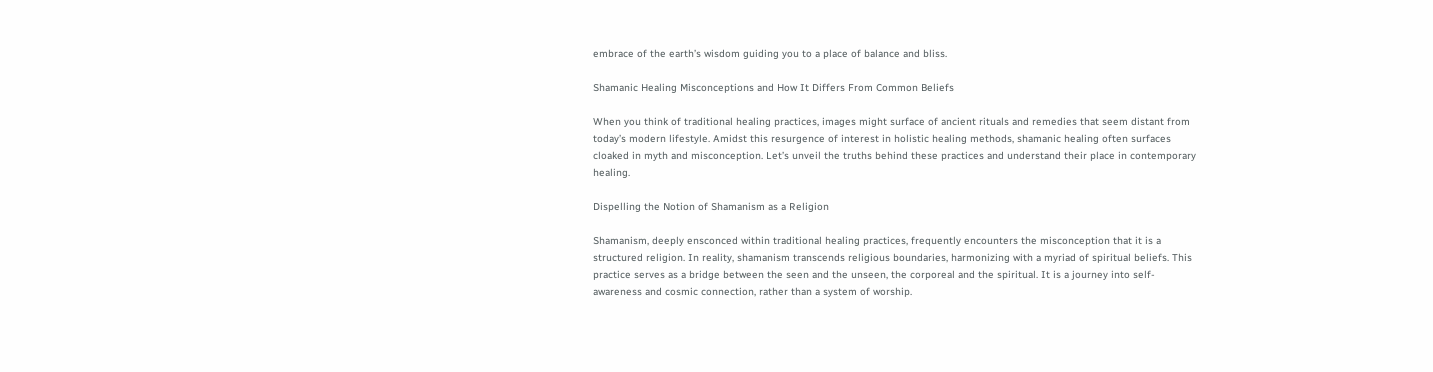embrace of the earth’s wisdom guiding you to a place of balance and bliss.

Shamanic Healing Misconceptions and How It Differs From Common Beliefs

When you think of traditional healing practices, images might surface of ancient rituals and remedies that seem distant from today’s modern lifestyle. Amidst this resurgence of interest in holistic healing methods, shamanic healing often surfaces cloaked in myth and misconception. Let’s unveil the truths behind these practices and understand their place in contemporary healing.

Dispelling the Notion of Shamanism as a Religion

Shamanism, deeply ensconced within traditional healing practices, frequently encounters the misconception that it is a structured religion. In reality, shamanism transcends religious boundaries, harmonizing with a myriad of spiritual beliefs. This practice serves as a bridge between the seen and the unseen, the corporeal and the spiritual. It is a journey into self-awareness and cosmic connection, rather than a system of worship.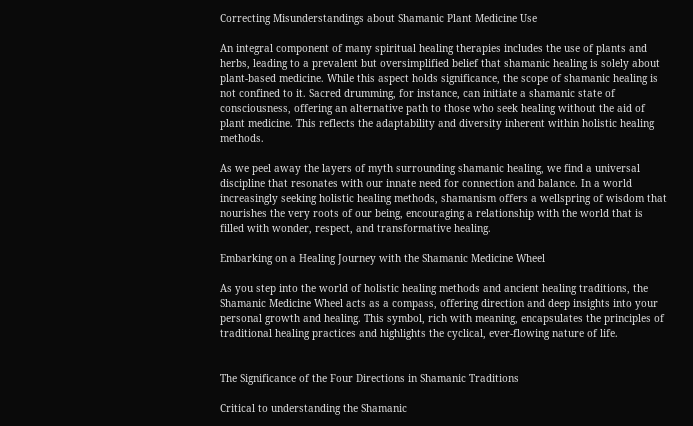Correcting Misunderstandings about Shamanic Plant Medicine Use

An integral component of many spiritual healing therapies includes the use of plants and herbs, leading to a prevalent but oversimplified belief that shamanic healing is solely about plant-based medicine. While this aspect holds significance, the scope of shamanic healing is not confined to it. Sacred drumming, for instance, can initiate a shamanic state of consciousness, offering an alternative path to those who seek healing without the aid of plant medicine. This reflects the adaptability and diversity inherent within holistic healing methods.

As we peel away the layers of myth surrounding shamanic healing, we find a universal discipline that resonates with our innate need for connection and balance. In a world increasingly seeking holistic healing methods, shamanism offers a wellspring of wisdom that nourishes the very roots of our being, encouraging a relationship with the world that is filled with wonder, respect, and transformative healing.

Embarking on a Healing Journey with the Shamanic Medicine Wheel

As you step into the world of holistic healing methods and ancient healing traditions, the Shamanic Medicine Wheel acts as a compass, offering direction and deep insights into your personal growth and healing. This symbol, rich with meaning, encapsulates the principles of traditional healing practices and highlights the cyclical, ever-flowing nature of life.


The Significance of the Four Directions in Shamanic Traditions

Critical to understanding the Shamanic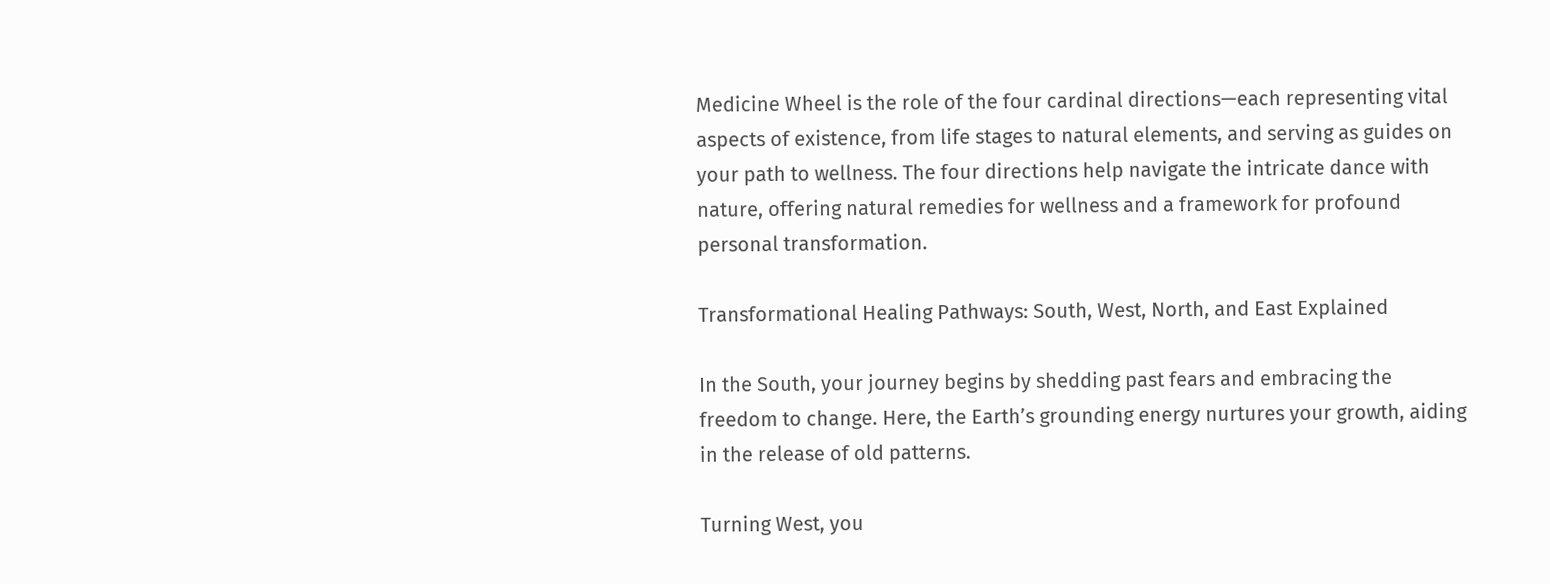Medicine Wheel is the role of the four cardinal directions—each representing vital aspects of existence, from life stages to natural elements, and serving as guides on your path to wellness. The four directions help navigate the intricate dance with nature, offering natural remedies for wellness and a framework for profound personal transformation.

Transformational Healing Pathways: South, West, North, and East Explained

In the South, your journey begins by shedding past fears and embracing the freedom to change. Here, the Earth’s grounding energy nurtures your growth, aiding in the release of old patterns.

Turning West, you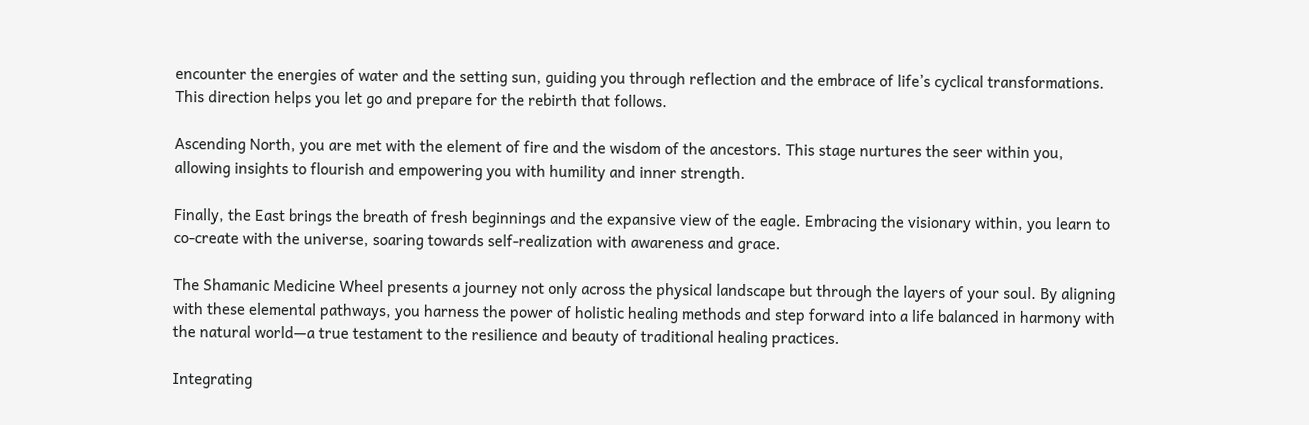encounter the energies of water and the setting sun, guiding you through reflection and the embrace of life’s cyclical transformations. This direction helps you let go and prepare for the rebirth that follows.

Ascending North, you are met with the element of fire and the wisdom of the ancestors. This stage nurtures the seer within you, allowing insights to flourish and empowering you with humility and inner strength.

Finally, the East brings the breath of fresh beginnings and the expansive view of the eagle. Embracing the visionary within, you learn to co-create with the universe, soaring towards self-realization with awareness and grace.

The Shamanic Medicine Wheel presents a journey not only across the physical landscape but through the layers of your soul. By aligning with these elemental pathways, you harness the power of holistic healing methods and step forward into a life balanced in harmony with the natural world—a true testament to the resilience and beauty of traditional healing practices.

Integrating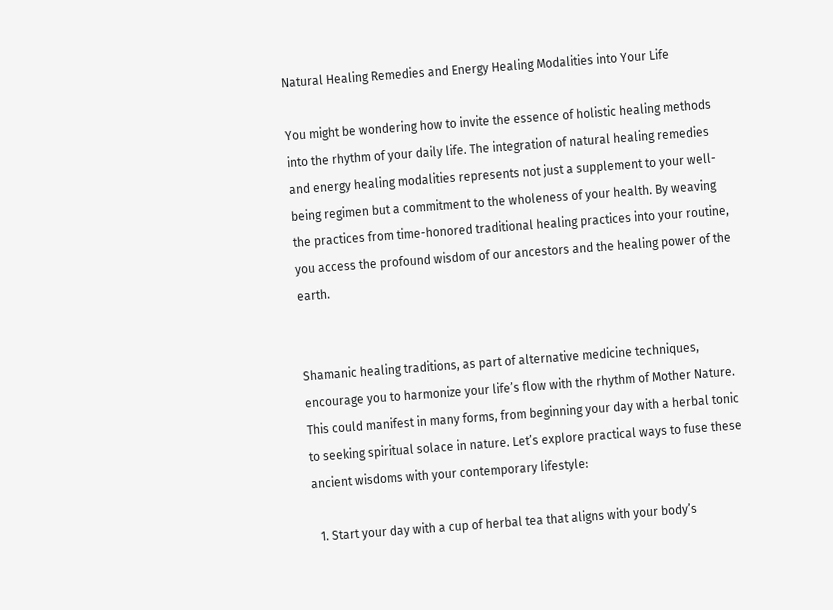Natural Healing Remedies and Energy Healing Modalities into Your Life

You might be wondering how to invite the essence of holistic healing methods into the rhythm of your daily life. The integration of natural healing remedies and energy healing modalities represents not just a supplement to your well-being regimen but a commitment to the wholeness of your health. By weaving the practices from time-honored traditional healing practices into your routine, you access the profound wisdom of our ancestors and the healing power of the earth.


Shamanic healing traditions, as part of alternative medicine techniques, encourage you to harmonize your life’s flow with the rhythm of Mother Nature. This could manifest in many forms, from beginning your day with a herbal tonic to seeking spiritual solace in nature. Let’s explore practical ways to fuse these ancient wisdoms with your contemporary lifestyle:

  1. Start your day with a cup of herbal tea that aligns with your body’s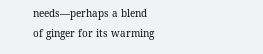needs—perhaps a blend of ginger for its warming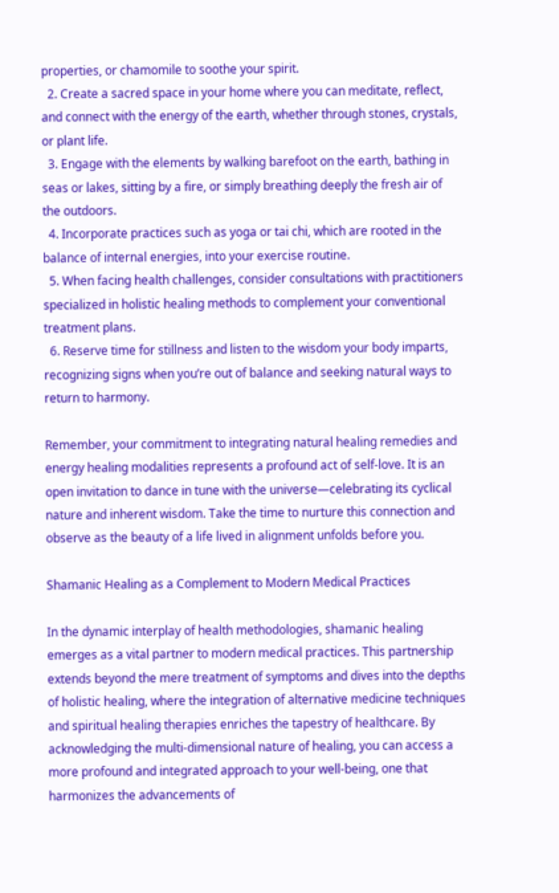properties, or chamomile to soothe your spirit.
  2. Create a sacred space in your home where you can meditate, reflect, and connect with the energy of the earth, whether through stones, crystals, or plant life.
  3. Engage with the elements by walking barefoot on the earth, bathing in seas or lakes, sitting by a fire, or simply breathing deeply the fresh air of the outdoors.
  4. Incorporate practices such as yoga or tai chi, which are rooted in the balance of internal energies, into your exercise routine.
  5. When facing health challenges, consider consultations with practitioners specialized in holistic healing methods to complement your conventional treatment plans.
  6. Reserve time for stillness and listen to the wisdom your body imparts, recognizing signs when you’re out of balance and seeking natural ways to return to harmony.

Remember, your commitment to integrating natural healing remedies and energy healing modalities represents a profound act of self-love. It is an open invitation to dance in tune with the universe—celebrating its cyclical nature and inherent wisdom. Take the time to nurture this connection and observe as the beauty of a life lived in alignment unfolds before you.

Shamanic Healing as a Complement to Modern Medical Practices

In the dynamic interplay of health methodologies, shamanic healing emerges as a vital partner to modern medical practices. This partnership extends beyond the mere treatment of symptoms and dives into the depths of holistic healing, where the integration of alternative medicine techniques and spiritual healing therapies enriches the tapestry of healthcare. By acknowledging the multi-dimensional nature of healing, you can access a more profound and integrated approach to your well-being, one that harmonizes the advancements of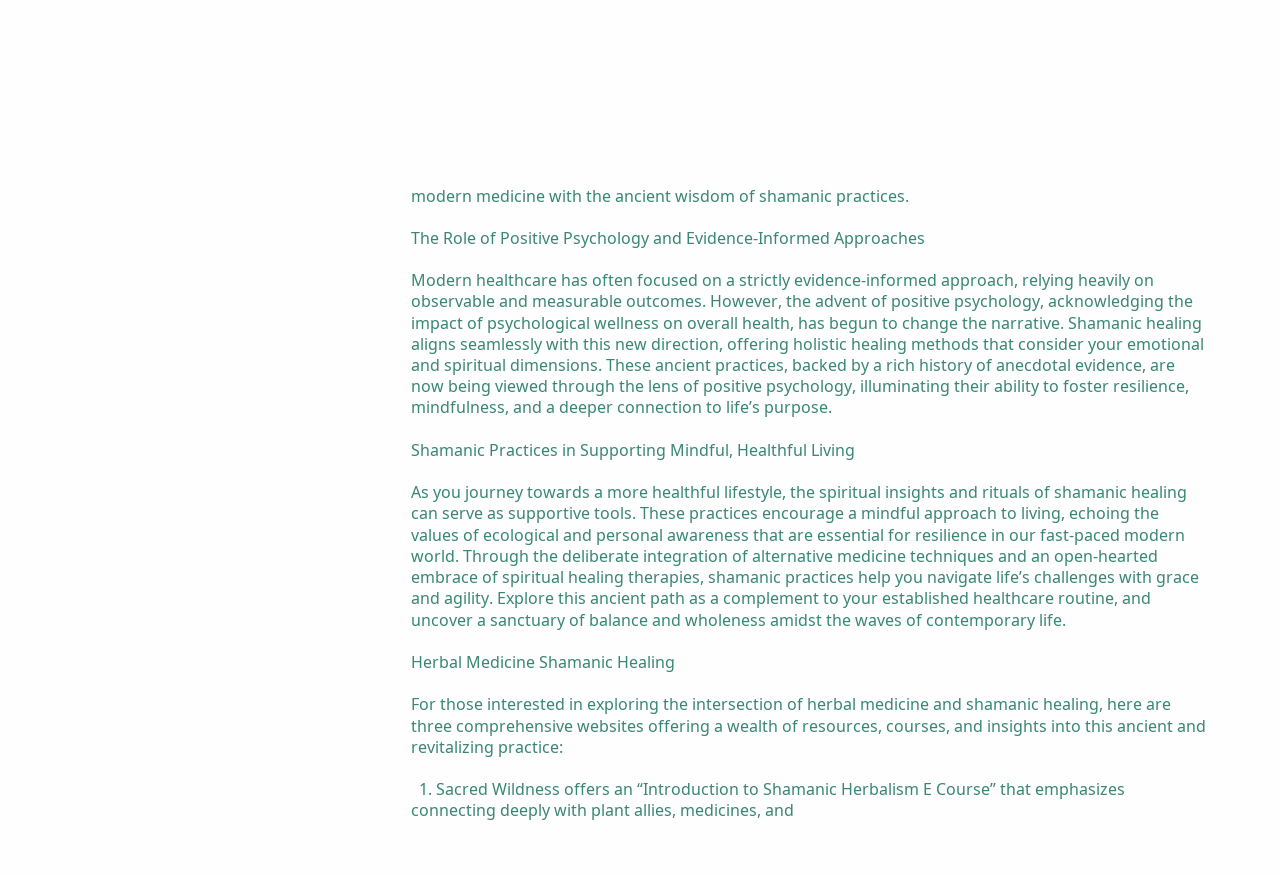modern medicine with the ancient wisdom of shamanic practices.

The Role of Positive Psychology and Evidence-Informed Approaches

Modern healthcare has often focused on a strictly evidence-informed approach, relying heavily on observable and measurable outcomes. However, the advent of positive psychology, acknowledging the impact of psychological wellness on overall health, has begun to change the narrative. Shamanic healing aligns seamlessly with this new direction, offering holistic healing methods that consider your emotional and spiritual dimensions. These ancient practices, backed by a rich history of anecdotal evidence, are now being viewed through the lens of positive psychology, illuminating their ability to foster resilience, mindfulness, and a deeper connection to life’s purpose.

Shamanic Practices in Supporting Mindful, Healthful Living

As you journey towards a more healthful lifestyle, the spiritual insights and rituals of shamanic healing can serve as supportive tools. These practices encourage a mindful approach to living, echoing the values of ecological and personal awareness that are essential for resilience in our fast-paced modern world. Through the deliberate integration of alternative medicine techniques and an open-hearted embrace of spiritual healing therapies, shamanic practices help you navigate life’s challenges with grace and agility. Explore this ancient path as a complement to your established healthcare routine, and uncover a sanctuary of balance and wholeness amidst the waves of contemporary life.

Herbal Medicine Shamanic Healing

For those interested in exploring the intersection of herbal medicine and shamanic healing, here are three comprehensive websites offering a wealth of resources, courses, and insights into this ancient and revitalizing practice:

  1. Sacred Wildness offers an “Introduction to Shamanic Herbalism E Course” that emphasizes connecting deeply with plant allies, medicines, and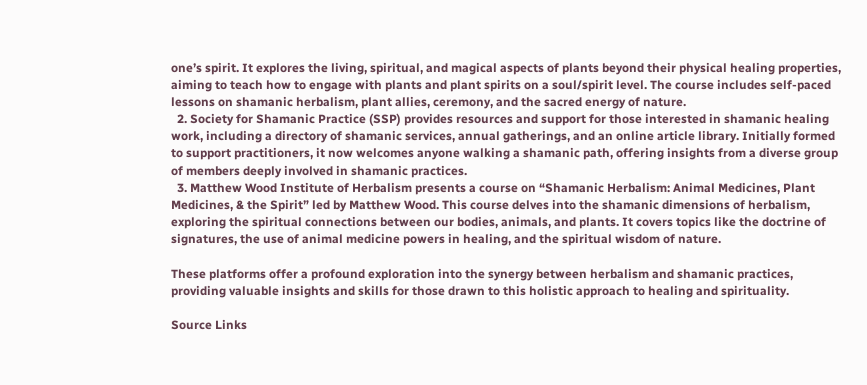one’s spirit. It explores the living, spiritual, and magical aspects of plants beyond their physical healing properties, aiming to teach how to engage with plants and plant spirits on a soul/spirit level. The course includes self-paced lessons on shamanic herbalism, plant allies, ceremony, and the sacred energy of nature.
  2. Society for Shamanic Practice (SSP) provides resources and support for those interested in shamanic healing work, including a directory of shamanic services, annual gatherings, and an online article library. Initially formed to support practitioners, it now welcomes anyone walking a shamanic path, offering insights from a diverse group of members deeply involved in shamanic practices.
  3. Matthew Wood Institute of Herbalism presents a course on “Shamanic Herbalism: Animal Medicines, Plant Medicines, & the Spirit” led by Matthew Wood. This course delves into the shamanic dimensions of herbalism, exploring the spiritual connections between our bodies, animals, and plants. It covers topics like the doctrine of signatures, the use of animal medicine powers in healing, and the spiritual wisdom of nature.

These platforms offer a profound exploration into the synergy between herbalism and shamanic practices, providing valuable insights and skills for those drawn to this holistic approach to healing and spirituality.

Source Links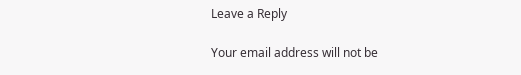Leave a Reply

Your email address will not be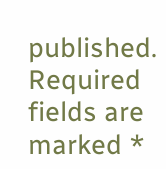published. Required fields are marked *